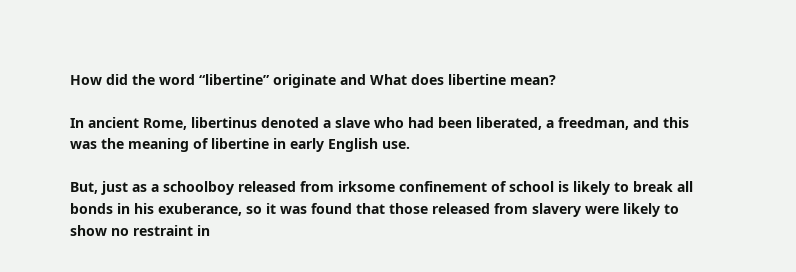How did the word “libertine” originate and What does libertine mean?

In ancient Rome, libertinus denoted a slave who had been liberated, a freedman, and this was the meaning of libertine in early English use.

But, just as a schoolboy released from irksome confinement of school is likely to break all bonds in his exuberance, so it was found that those released from slavery were likely to show no restraint in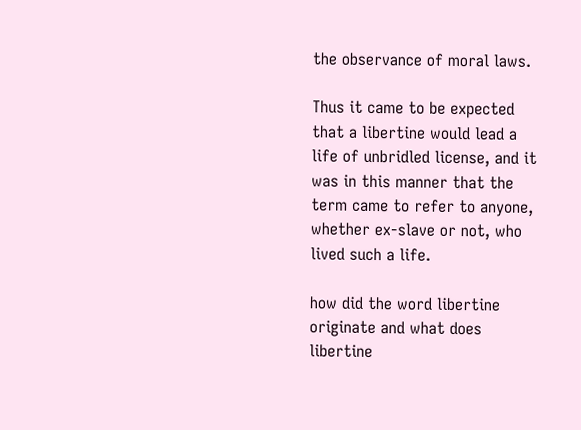the observance of moral laws.

Thus it came to be expected that a libertine would lead a life of unbridled license, and it was in this manner that the term came to refer to anyone, whether ex-slave or not, who lived such a life.

how did the word libertine originate and what does libertine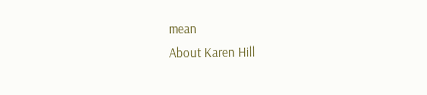mean
About Karen Hill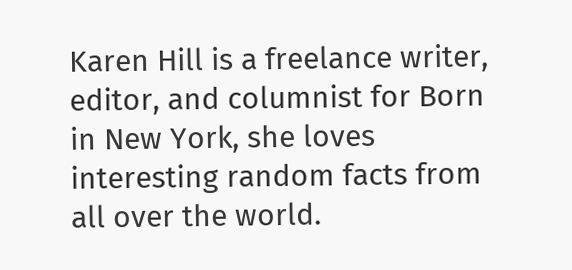Karen Hill is a freelance writer, editor, and columnist for Born in New York, she loves interesting random facts from all over the world.